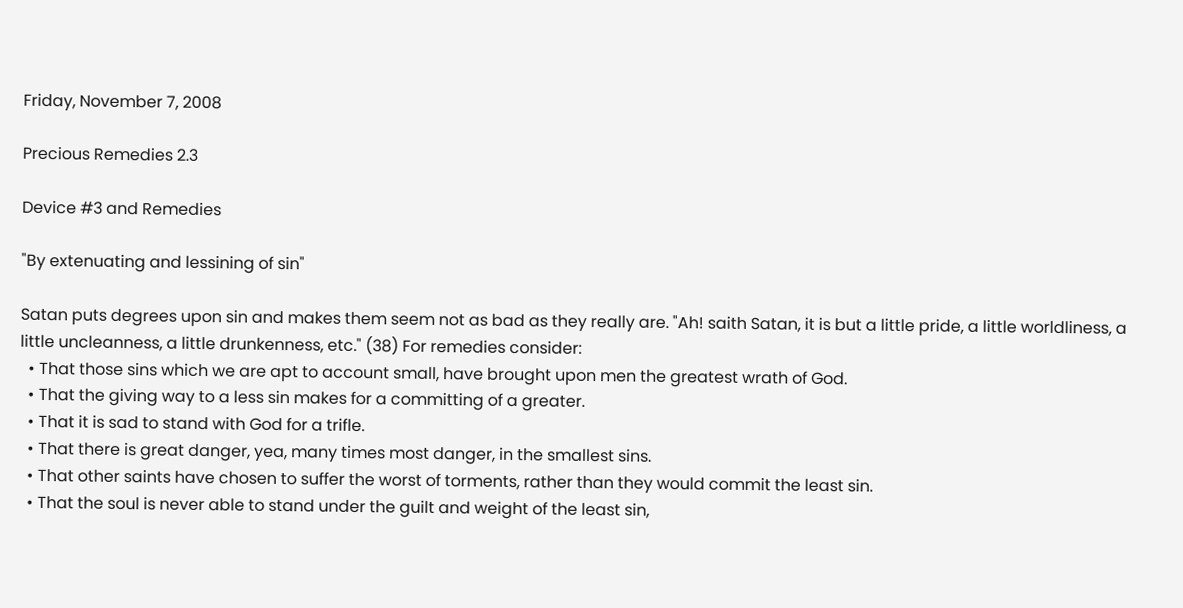Friday, November 7, 2008

Precious Remedies 2.3

Device #3 and Remedies

"By extenuating and lessining of sin"

Satan puts degrees upon sin and makes them seem not as bad as they really are. "Ah! saith Satan, it is but a little pride, a little worldliness, a little uncleanness, a little drunkenness, etc." (38) For remedies consider:
  • That those sins which we are apt to account small, have brought upon men the greatest wrath of God.
  • That the giving way to a less sin makes for a committing of a greater.
  • That it is sad to stand with God for a trifle.
  • That there is great danger, yea, many times most danger, in the smallest sins.
  • That other saints have chosen to suffer the worst of torments, rather than they would commit the least sin.
  • That the soul is never able to stand under the guilt and weight of the least sin,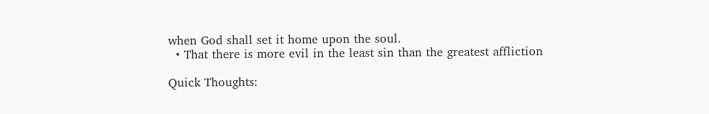when God shall set it home upon the soul.
  • That there is more evil in the least sin than the greatest affliction

Quick Thoughts: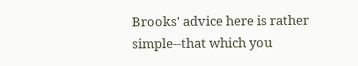Brooks' advice here is rather simple--that which you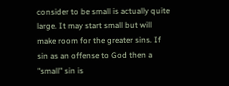consider to be small is actually quite large. It may start small but will make room for the greater sins. If sin as an offense to God then a "small" sin is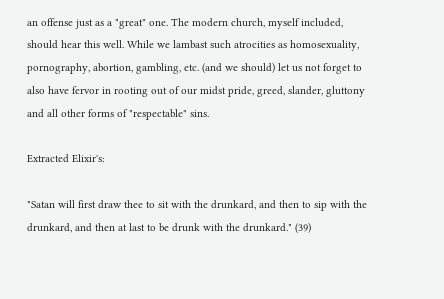an offense just as a "great" one. The modern church, myself included, should hear this well. While we lambast such atrocities as homosexuality, pornography, abortion, gambling, etc. (and we should) let us not forget to also have fervor in rooting out of our midst pride, greed, slander, gluttony and all other forms of "respectable" sins.

Extracted Elixir's:

"Satan will first draw thee to sit with the drunkard, and then to sip with the drunkard, and then at last to be drunk with the drunkard." (39)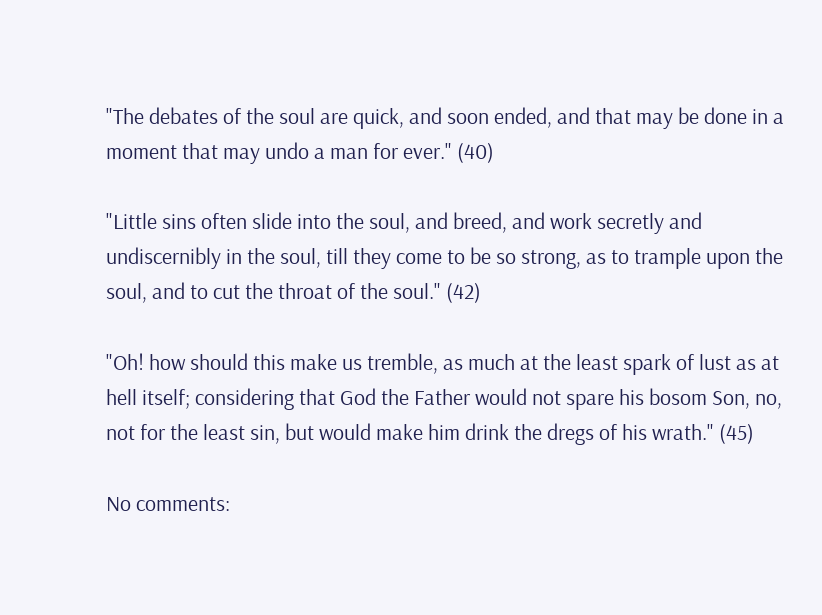"The debates of the soul are quick, and soon ended, and that may be done in a moment that may undo a man for ever." (40)

"Little sins often slide into the soul, and breed, and work secretly and undiscernibly in the soul, till they come to be so strong, as to trample upon the soul, and to cut the throat of the soul." (42)

"Oh! how should this make us tremble, as much at the least spark of lust as at hell itself; considering that God the Father would not spare his bosom Son, no, not for the least sin, but would make him drink the dregs of his wrath." (45)

No comments: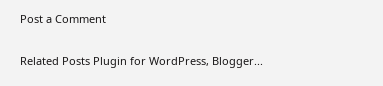Post a Comment


Related Posts Plugin for WordPress, Blogger...